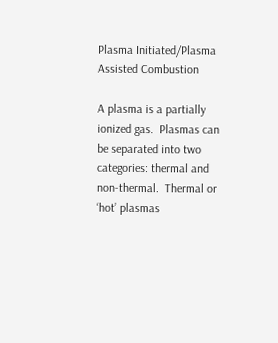Plasma Initiated/Plasma Assisted Combustion

A plasma is a partially ionized gas.  Plasmas can be separated into two categories: thermal and non-thermal.  Thermal or ‘hot’ plasmas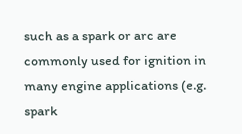such as a spark or arc are commonly used for ignition in many engine applications (e.g. spark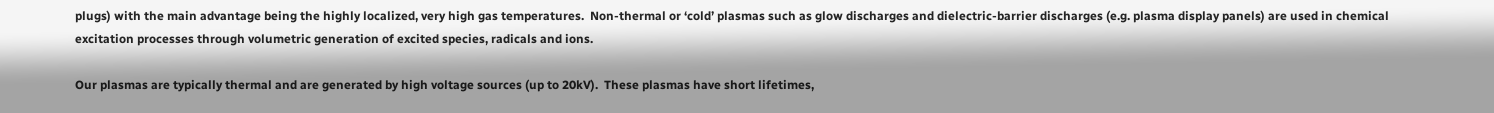plugs) with the main advantage being the highly localized, very high gas temperatures.  Non-thermal or ‘cold’ plasmas such as glow discharges and dielectric-barrier discharges (e.g. plasma display panels) are used in chemical excitation processes through volumetric generation of excited species, radicals and ions.

Our plasmas are typically thermal and are generated by high voltage sources (up to 20kV).  These plasmas have short lifetimes,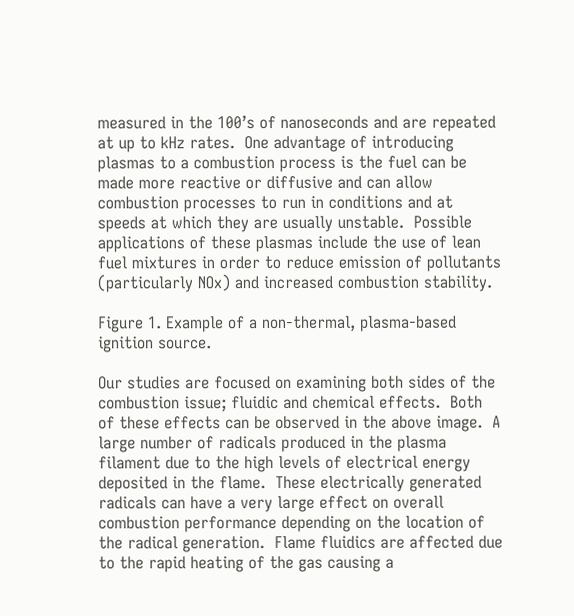measured in the 100’s of nanoseconds and are repeated at up to kHz rates.  One advantage of introducing plasmas to a combustion process is the fuel can be made more reactive or diffusive and can allow combustion processes to run in conditions and at speeds at which they are usually unstable.  Possible applications of these plasmas include the use of lean fuel mixtures in order to reduce emission of pollutants (particularly NOx) and increased combustion stability.

Figure 1. Example of a non-thermal, plasma-based ignition source.

Our studies are focused on examining both sides of the combustion issue; fluidic and chemical effects.  Both of these effects can be observed in the above image.  A large number of radicals produced in the plasma filament due to the high levels of electrical energy deposited in the flame.  These electrically generated radicals can have a very large effect on overall combustion performance depending on the location of the radical generation.  Flame fluidics are affected due to the rapid heating of the gas causing a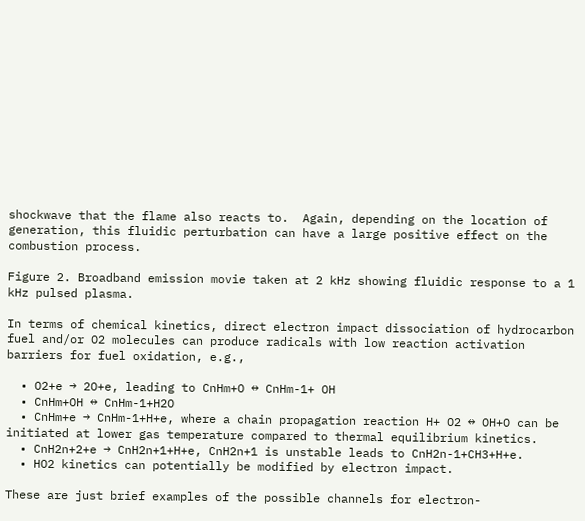shockwave that the flame also reacts to.  Again, depending on the location of generation, this fluidic perturbation can have a large positive effect on the combustion process.

Figure 2. Broadband emission movie taken at 2 kHz showing fluidic response to a 1 kHz pulsed plasma.

In terms of chemical kinetics, direct electron impact dissociation of hydrocarbon fuel and/or O2 molecules can produce radicals with low reaction activation barriers for fuel oxidation, e.g.,

  • O2+e → 2O+e, leading to CnHm+O ↔ CnHm-1+ OH
  • CnHm+OH ↔ CnHm-1+H2O
  • CnHm+e → CnHm-1+H+e, where a chain propagation reaction H+ O2 ↔ OH+O can be initiated at lower gas temperature compared to thermal equilibrium kinetics.
  • CnH2n+2+e → CnH2n+1+H+e, CnH2n+1 is unstable leads to CnH2n-1+CH3+H+e.
  • HO2 kinetics can potentially be modified by electron impact.

These are just brief examples of the possible channels for electron-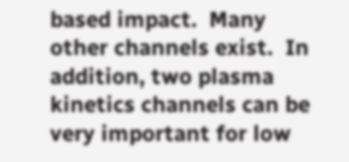based impact.  Many other channels exist.  In addition, two plasma kinetics channels can be very important for low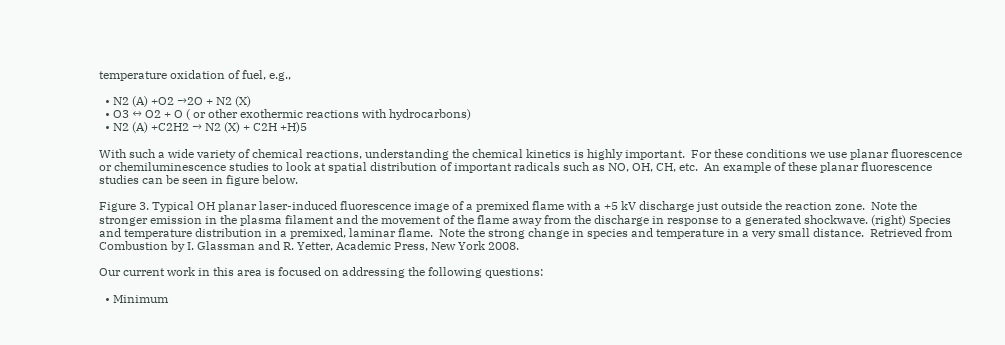temperature oxidation of fuel, e.g.,

  • N2 (A) +O2 →2O + N2 (X)
  • O3 ↔ O2 + O ( or other exothermic reactions with hydrocarbons)
  • N2 (A) +C2H2 → N2 (X) + C2H +H)5

With such a wide variety of chemical reactions, understanding the chemical kinetics is highly important.  For these conditions we use planar fluorescence or chemiluminescence studies to look at spatial distribution of important radicals such as NO, OH, CH, etc.  An example of these planar fluorescence studies can be seen in figure below.

Figure 3. Typical OH planar laser-induced fluorescence image of a premixed flame with a +5 kV discharge just outside the reaction zone.  Note the stronger emission in the plasma filament and the movement of the flame away from the discharge in response to a generated shockwave. (right) Species and temperature distribution in a premixed, laminar flame.  Note the strong change in species and temperature in a very small distance.  Retrieved from Combustion by I. Glassman and R. Yetter, Academic Press, New York 2008.

Our current work in this area is focused on addressing the following questions:

  • Minimum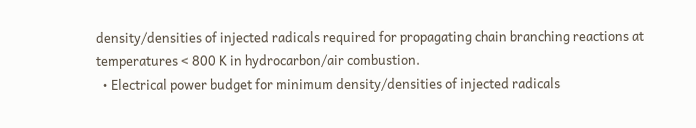density/densities of injected radicals required for propagating chain branching reactions at temperatures < 800 K in hydrocarbon/air combustion.
  • Electrical power budget for minimum density/densities of injected radicals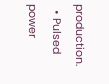production.
  • Pulsed power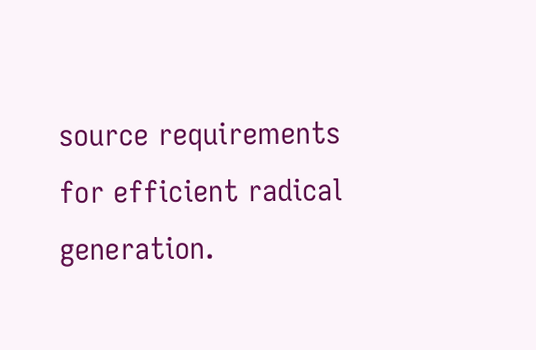source requirements for efficient radical generation.